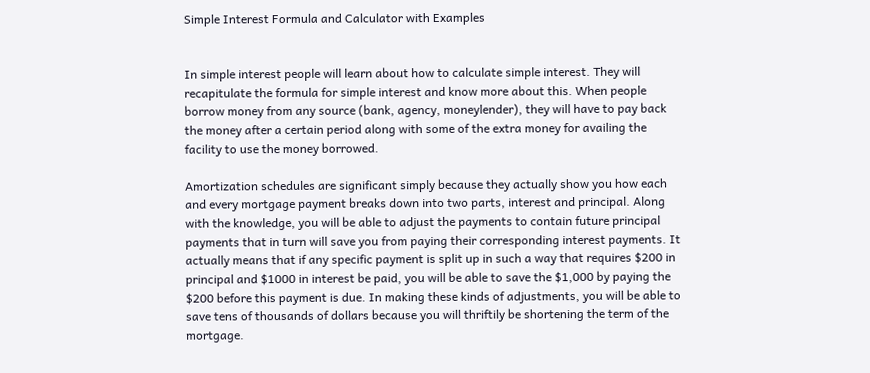Simple Interest Formula and Calculator with Examples


In simple interest people will learn about how to calculate simple interest. They will recapitulate the formula for simple interest and know more about this. When people borrow money from any source (bank, agency, moneylender), they will have to pay back the money after a certain period along with some of the extra money for availing the facility to use the money borrowed.

Amortization schedules are significant simply because they actually show you how each and every mortgage payment breaks down into two parts, interest and principal. Along with the knowledge, you will be able to adjust the payments to contain future principal payments that in turn will save you from paying their corresponding interest payments. It actually means that if any specific payment is split up in such a way that requires $200 in principal and $1000 in interest be paid, you will be able to save the $1,000 by paying the $200 before this payment is due. In making these kinds of adjustments, you will be able to save tens of thousands of dollars because you will thriftily be shortening the term of the mortgage.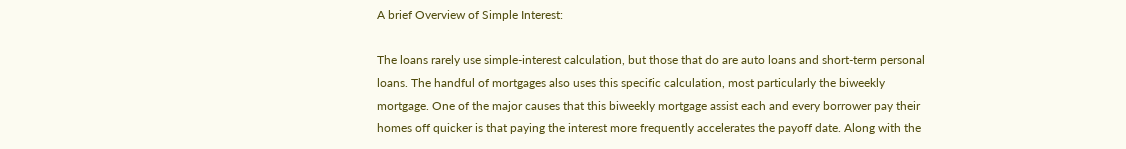A brief Overview of Simple Interest:

The loans rarely use simple-interest calculation, but those that do are auto loans and short-term personal loans. The handful of mortgages also uses this specific calculation, most particularly the biweekly mortgage. One of the major causes that this biweekly mortgage assist each and every borrower pay their homes off quicker is that paying the interest more frequently accelerates the payoff date. Along with the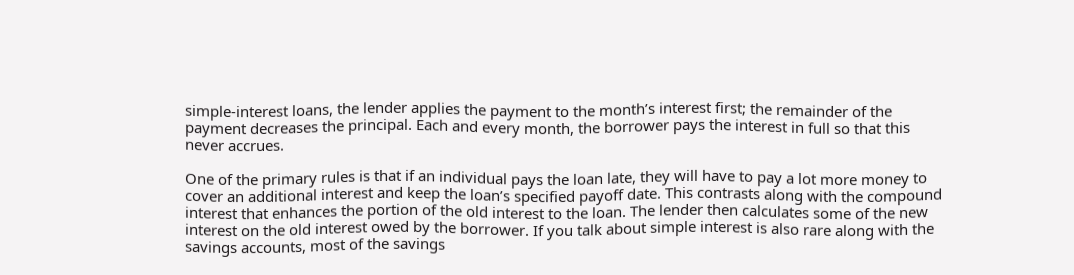simple-interest loans, the lender applies the payment to the month’s interest first; the remainder of the payment decreases the principal. Each and every month, the borrower pays the interest in full so that this never accrues.

One of the primary rules is that if an individual pays the loan late, they will have to pay a lot more money to cover an additional interest and keep the loan’s specified payoff date. This contrasts along with the compound interest that enhances the portion of the old interest to the loan. The lender then calculates some of the new interest on the old interest owed by the borrower. If you talk about simple interest is also rare along with the savings accounts, most of the savings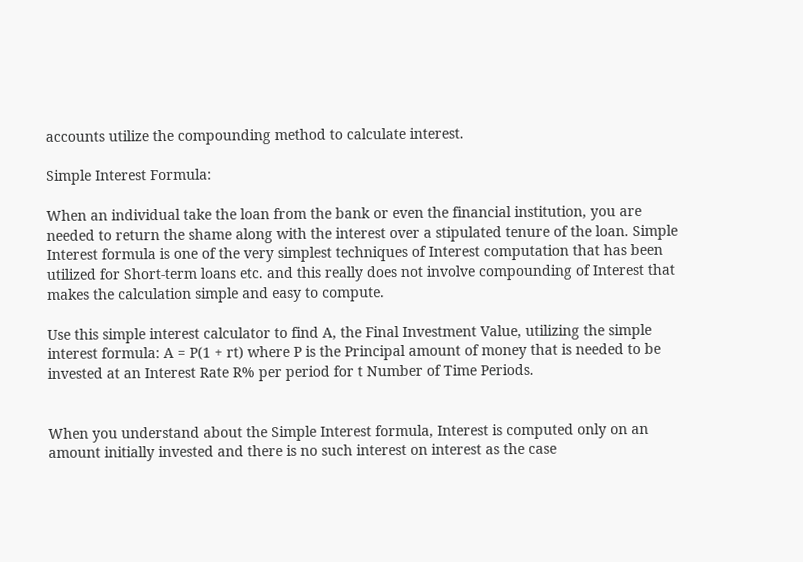accounts utilize the compounding method to calculate interest.

Simple Interest Formula:

When an individual take the loan from the bank or even the financial institution, you are needed to return the shame along with the interest over a stipulated tenure of the loan. Simple Interest formula is one of the very simplest techniques of Interest computation that has been utilized for Short-term loans etc. and this really does not involve compounding of Interest that makes the calculation simple and easy to compute.

Use this simple interest calculator to find A, the Final Investment Value, utilizing the simple interest formula: A = P(1 + rt) where P is the Principal amount of money that is needed to be invested at an Interest Rate R% per period for t Number of Time Periods.


When you understand about the Simple Interest formula, Interest is computed only on an amount initially invested and there is no such interest on interest as the case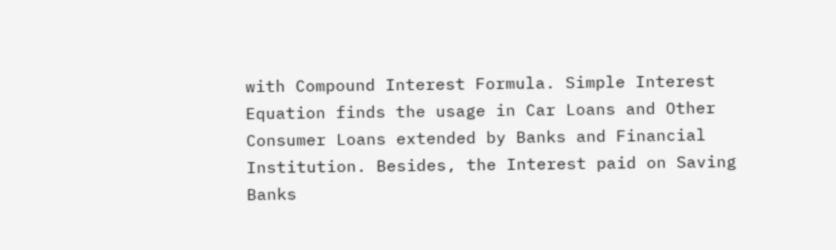with Compound Interest Formula. Simple Interest Equation finds the usage in Car Loans and Other Consumer Loans extended by Banks and Financial Institution. Besides, the Interest paid on Saving Banks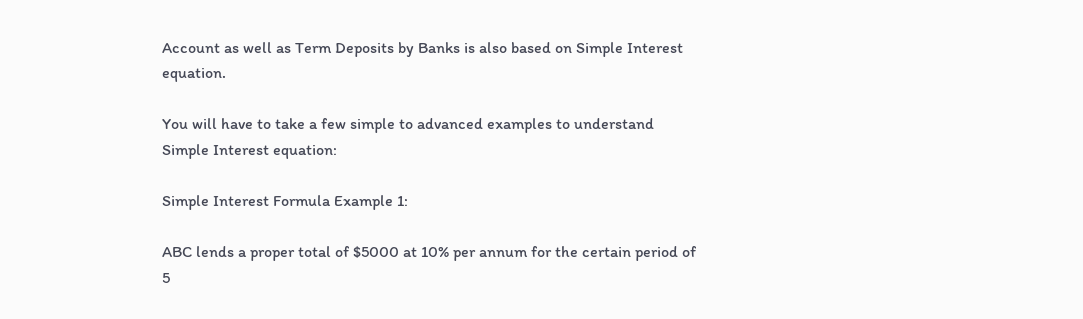Account as well as Term Deposits by Banks is also based on Simple Interest equation.

You will have to take a few simple to advanced examples to understand Simple Interest equation:

Simple Interest Formula Example 1:

ABC lends a proper total of $5000 at 10% per annum for the certain period of 5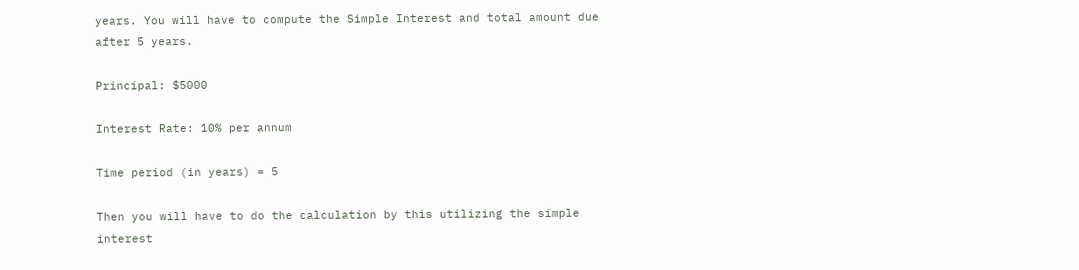years. You will have to compute the Simple Interest and total amount due after 5 years.

Principal: $5000

Interest Rate: 10% per annum

Time period (in years) = 5

Then you will have to do the calculation by this utilizing the simple interest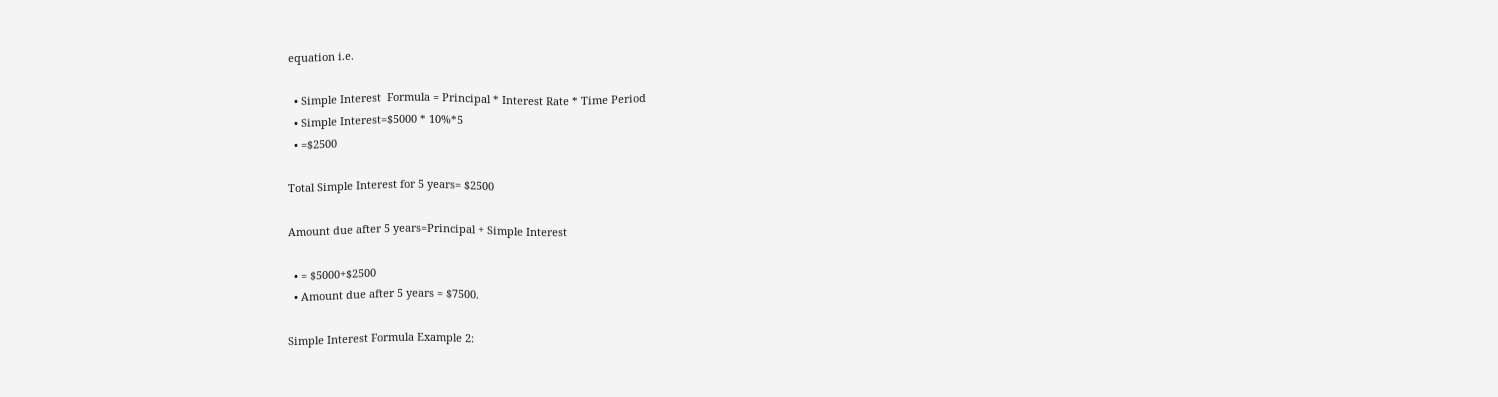equation i.e.

  • Simple Interest  Formula = Principal * Interest Rate * Time Period
  • Simple Interest=$5000 * 10%*5
  • =$2500

Total Simple Interest for 5 years= $2500

Amount due after 5 years=Principal + Simple Interest

  • = $5000+$2500
  • Amount due after 5 years = $7500.

Simple Interest Formula Example 2: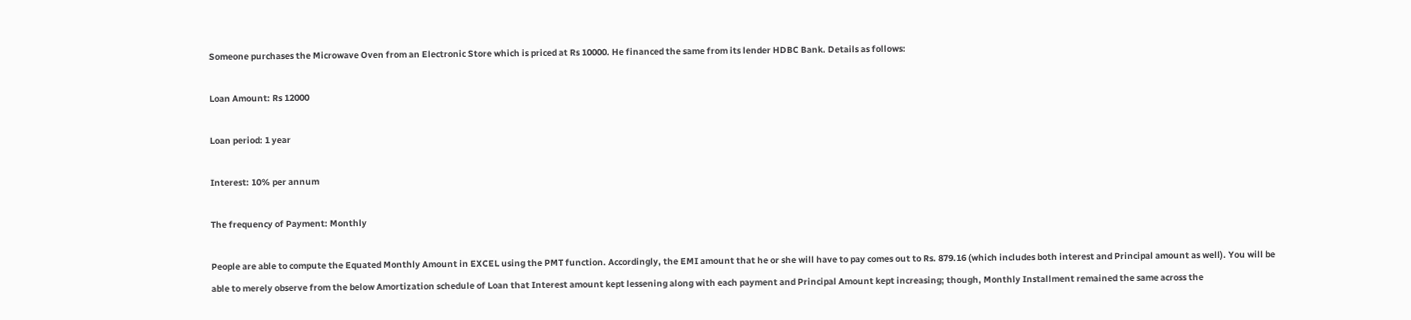Someone purchases the Microwave Oven from an Electronic Store which is priced at Rs 10000. He financed the same from its lender HDBC Bank. Details as follows:

Loan Amount: Rs 12000

Loan period: 1 year

Interest: 10% per annum

The frequency of Payment: Monthly

People are able to compute the Equated Monthly Amount in EXCEL using the PMT function. Accordingly, the EMI amount that he or she will have to pay comes out to Rs. 879.16 (which includes both interest and Principal amount as well). You will be able to merely observe from the below Amortization schedule of Loan that Interest amount kept lessening along with each payment and Principal Amount kept increasing; though, Monthly Installment remained the same across the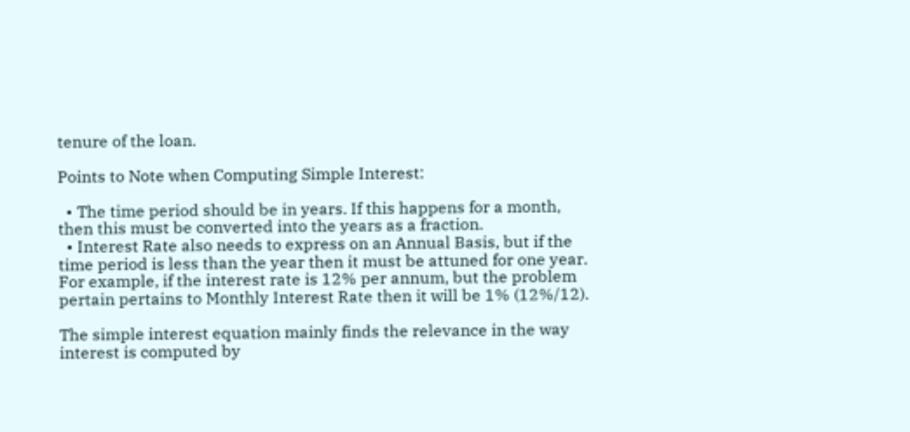tenure of the loan.

Points to Note when Computing Simple Interest:

  • The time period should be in years. If this happens for a month, then this must be converted into the years as a fraction.
  • Interest Rate also needs to express on an Annual Basis, but if the time period is less than the year then it must be attuned for one year. For example, if the interest rate is 12% per annum, but the problem pertain pertains to Monthly Interest Rate then it will be 1% (12%/12).

The simple interest equation mainly finds the relevance in the way interest is computed by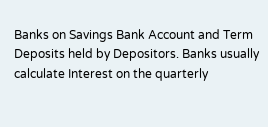Banks on Savings Bank Account and Term Deposits held by Depositors. Banks usually calculate Interest on the quarterly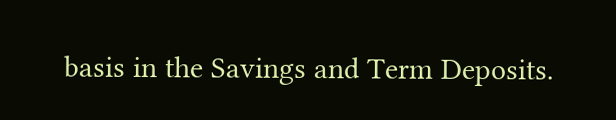basis in the Savings and Term Deposits.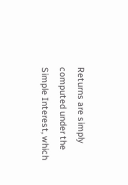Returns are simply computed under the Simple Interest, which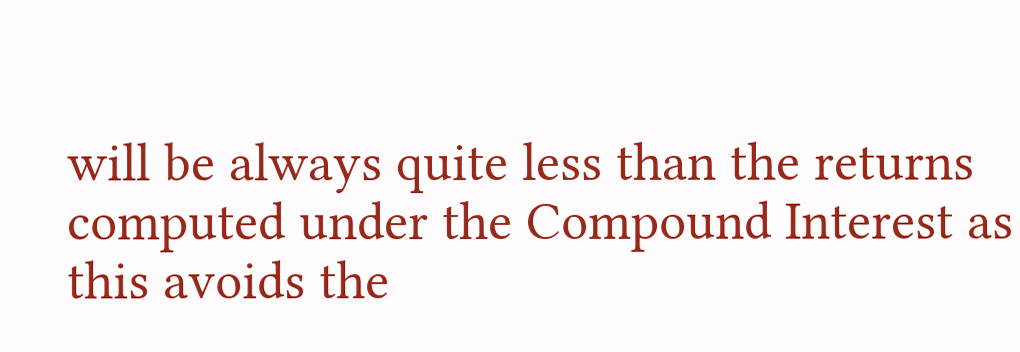will be always quite less than the returns computed under the Compound Interest as this avoids the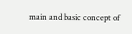main and basic concept of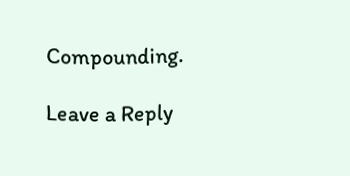Compounding.

Leave a Reply